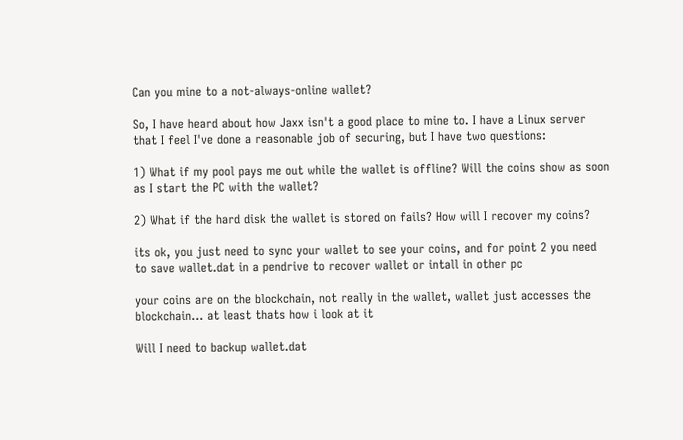Can you mine to a not-always-online wallet?

So, I have heard about how Jaxx isn't a good place to mine to. I have a Linux server that I feel I've done a reasonable job of securing, but I have two questions:

1) What if my pool pays me out while the wallet is offline? Will the coins show as soon as I start the PC with the wallet?

2) What if the hard disk the wallet is stored on fails? How will I recover my coins?

its ok, you just need to sync your wallet to see your coins, and for point 2 you need to save wallet.dat in a pendrive to recover wallet or intall in other pc

your coins are on the blockchain, not really in the wallet, wallet just accesses the blockchain... at least thats how i look at it

Will I need to backup wallet.dat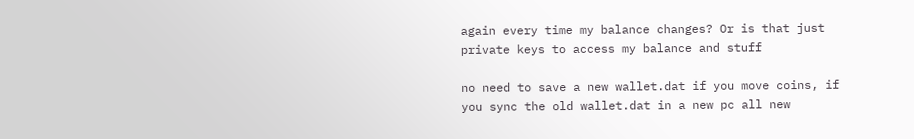again every time my balance changes? Or is that just private keys to access my balance and stuff

no need to save a new wallet.dat if you move coins, if you sync the old wallet.dat in a new pc all new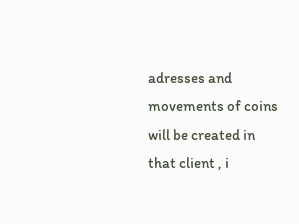adresses and movements of coins will be created in that client , i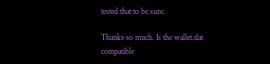tested that to be sure.

Thanks so much. Is the wallet.dat compatible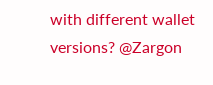with different wallet versions? @Zargon